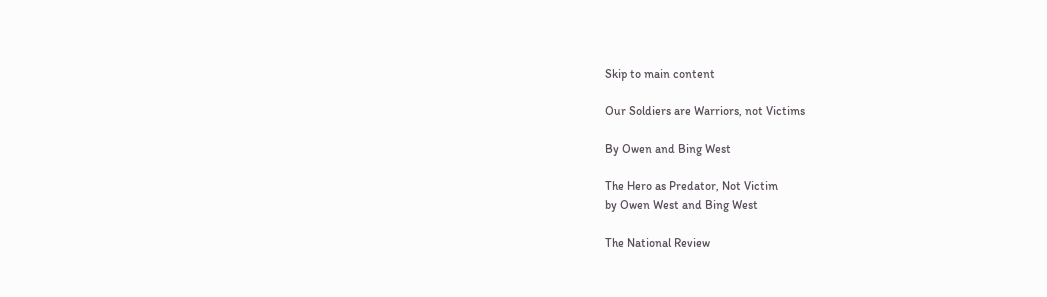Skip to main content

Our Soldiers are Warriors, not Victims

By Owen and Bing West

The Hero as Predator, Not Victim
by Owen West and Bing West

The National Review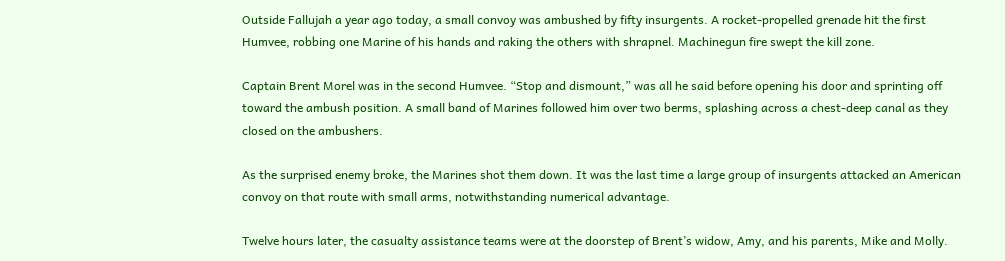Outside Fallujah a year ago today, a small convoy was ambushed by fifty insurgents. A rocket-propelled grenade hit the first Humvee, robbing one Marine of his hands and raking the others with shrapnel. Machinegun fire swept the kill zone.

Captain Brent Morel was in the second Humvee. “Stop and dismount,” was all he said before opening his door and sprinting off toward the ambush position. A small band of Marines followed him over two berms, splashing across a chest-deep canal as they closed on the ambushers.

As the surprised enemy broke, the Marines shot them down. It was the last time a large group of insurgents attacked an American convoy on that route with small arms, notwithstanding numerical advantage.

Twelve hours later, the casualty assistance teams were at the doorstep of Brent’s widow, Amy, and his parents, Mike and Molly.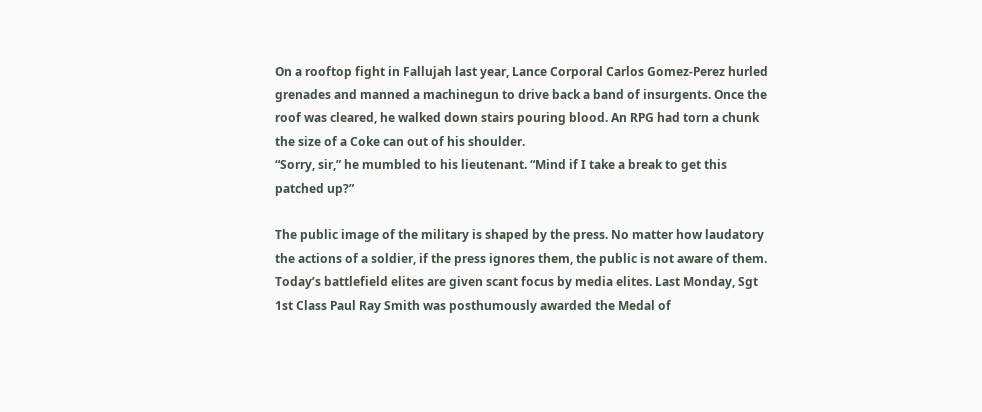On a rooftop fight in Fallujah last year, Lance Corporal Carlos Gomez-Perez hurled grenades and manned a machinegun to drive back a band of insurgents. Once the roof was cleared, he walked down stairs pouring blood. An RPG had torn a chunk the size of a Coke can out of his shoulder.
“Sorry, sir,” he mumbled to his lieutenant. “Mind if I take a break to get this patched up?”

The public image of the military is shaped by the press. No matter how laudatory the actions of a soldier, if the press ignores them, the public is not aware of them. Today’s battlefield elites are given scant focus by media elites. Last Monday, Sgt 1st Class Paul Ray Smith was posthumously awarded the Medal of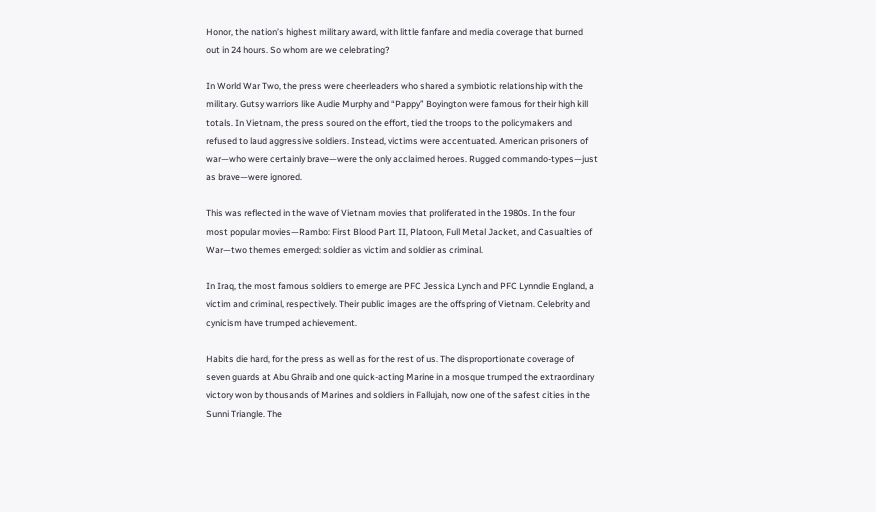Honor, the nation’s highest military award, with little fanfare and media coverage that burned out in 24 hours. So whom are we celebrating?

In World War Two, the press were cheerleaders who shared a symbiotic relationship with the military. Gutsy warriors like Audie Murphy and “Pappy” Boyington were famous for their high kill totals. In Vietnam, the press soured on the effort, tied the troops to the policymakers and refused to laud aggressive soldiers. Instead, victims were accentuated. American prisoners of war—who were certainly brave—were the only acclaimed heroes. Rugged commando-types—just as brave—were ignored.

This was reflected in the wave of Vietnam movies that proliferated in the 1980s. In the four most popular movies—Rambo: First Blood Part II, Platoon, Full Metal Jacket, and Casualties of War—two themes emerged: soldier as victim and soldier as criminal.

In Iraq, the most famous soldiers to emerge are PFC Jessica Lynch and PFC Lynndie England, a victim and criminal, respectively. Their public images are the offspring of Vietnam. Celebrity and cynicism have trumped achievement.

Habits die hard, for the press as well as for the rest of us. The disproportionate coverage of seven guards at Abu Ghraib and one quick-acting Marine in a mosque trumped the extraordinary victory won by thousands of Marines and soldiers in Fallujah, now one of the safest cities in the Sunni Triangle. The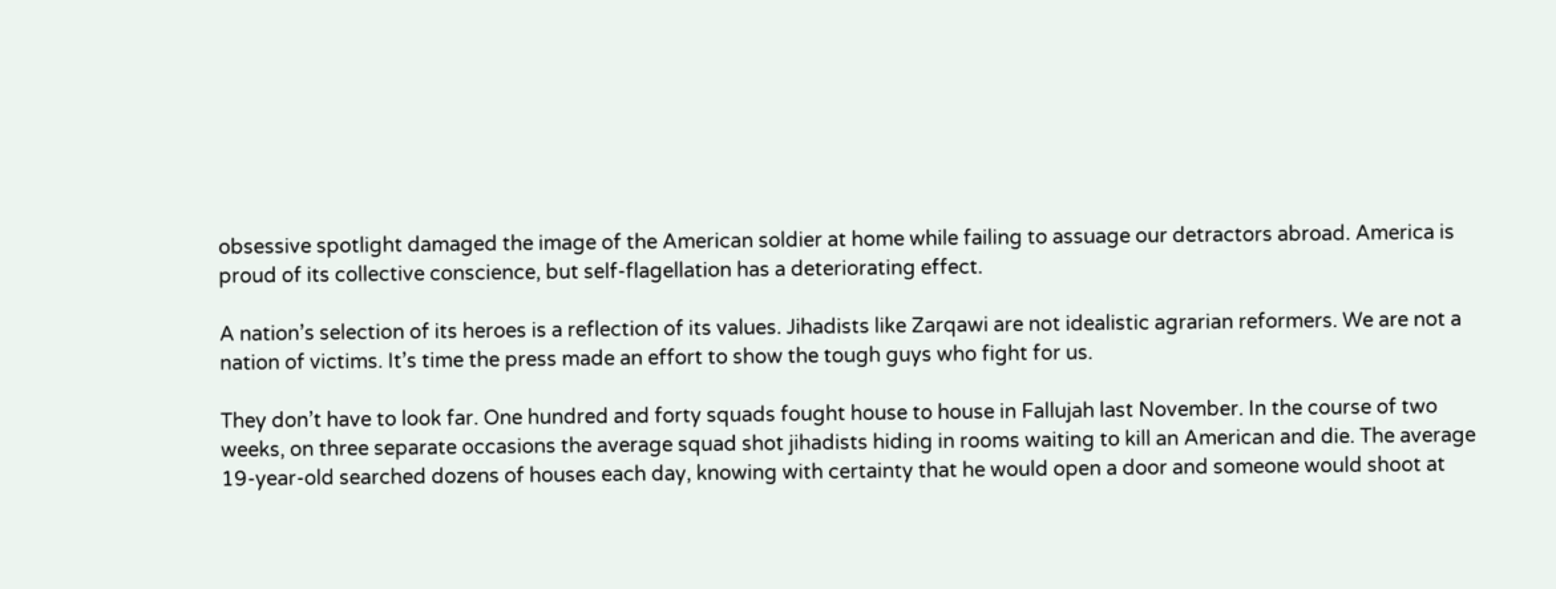obsessive spotlight damaged the image of the American soldier at home while failing to assuage our detractors abroad. America is proud of its collective conscience, but self-flagellation has a deteriorating effect.

A nation’s selection of its heroes is a reflection of its values. Jihadists like Zarqawi are not idealistic agrarian reformers. We are not a nation of victims. It’s time the press made an effort to show the tough guys who fight for us.

They don’t have to look far. One hundred and forty squads fought house to house in Fallujah last November. In the course of two weeks, on three separate occasions the average squad shot jihadists hiding in rooms waiting to kill an American and die. The average 19-year-old searched dozens of houses each day, knowing with certainty that he would open a door and someone would shoot at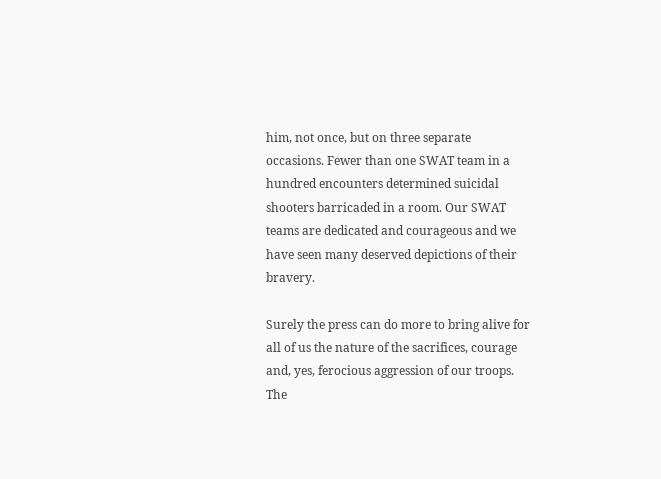him, not once, but on three separate occasions. Fewer than one SWAT team in a hundred encounters determined suicidal shooters barricaded in a room. Our SWAT teams are dedicated and courageous and we have seen many deserved depictions of their bravery.

Surely the press can do more to bring alive for all of us the nature of the sacrifices, courage and, yes, ferocious aggression of our troops. The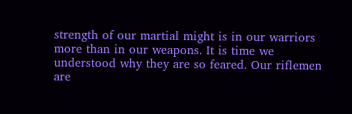strength of our martial might is in our warriors more than in our weapons. It is time we understood why they are so feared. Our riflemen are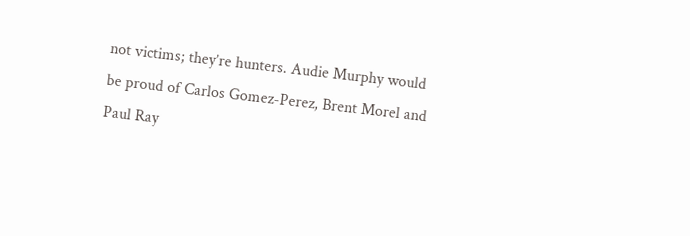not victims; they’re hunters. Audie Murphy would be proud of Carlos Gomez-Perez, Brent Morel and Paul Ray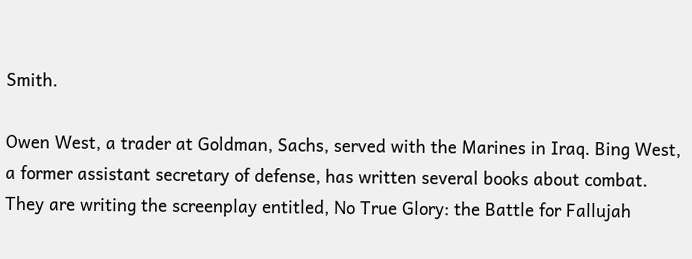Smith.

Owen West, a trader at Goldman, Sachs, served with the Marines in Iraq. Bing West, a former assistant secretary of defense, has written several books about combat. They are writing the screenplay entitled, No True Glory: the Battle for Fallujah